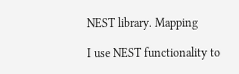NEST library. Mapping

I use NEST functionality to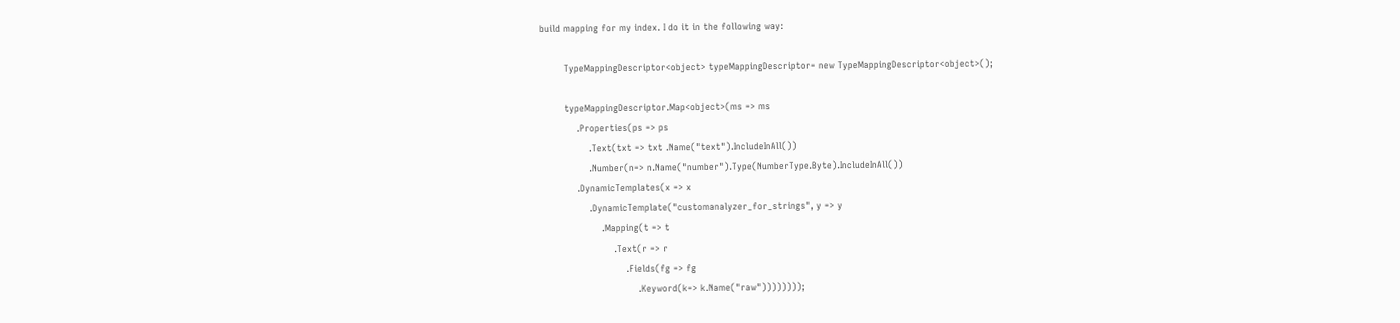build mapping for my index. I do it in the following way:

        TypeMappingDescriptor<object> typeMappingDescriptor= new TypeMappingDescriptor<object>();

        typeMappingDescriptor.Map<object>(ms => ms
            .Properties(ps => ps
                .Text(txt => txt .Name("text").IncludeInAll())
                .Number(n=> n.Name("number").Type(NumberType.Byte).IncludeInAll())
            .DynamicTemplates(x => x
                .DynamicTemplate("customanalyzer_for_strings", y => y
                    .Mapping(t => t
                        .Text(r => r
                            .Fields(fg => fg
                                .Keyword(k=> k.Name("raw"))))))));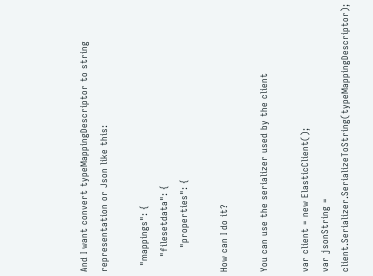And I want convert typeMappingDescriptor to string representation or Json like this:

  "mappings": {
     "filesetdata": {
        "properties": {

How can I do it?

You can use the serializer used by the client

var client = new ElasticClient();
var jsonString = client.Serializer.SerializeToString(typeMappingDescriptor);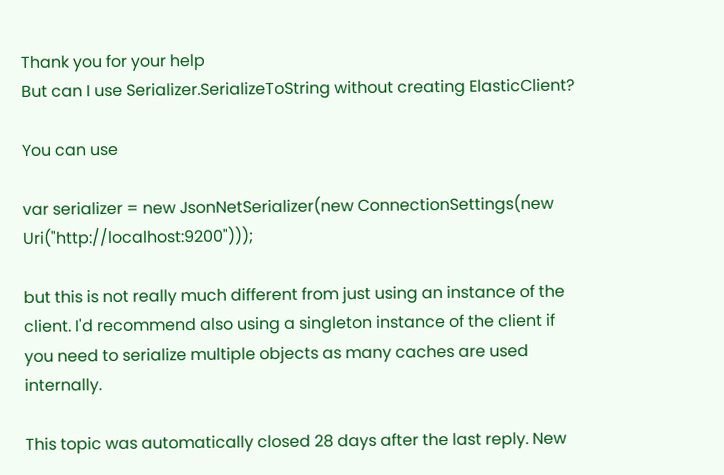Thank you for your help
But can I use Serializer.SerializeToString without creating ElasticClient?

You can use

var serializer = new JsonNetSerializer(new ConnectionSettings(new Uri("http://localhost:9200")));

but this is not really much different from just using an instance of the client. I'd recommend also using a singleton instance of the client if you need to serialize multiple objects as many caches are used internally.

This topic was automatically closed 28 days after the last reply. New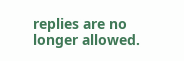replies are no longer allowed.